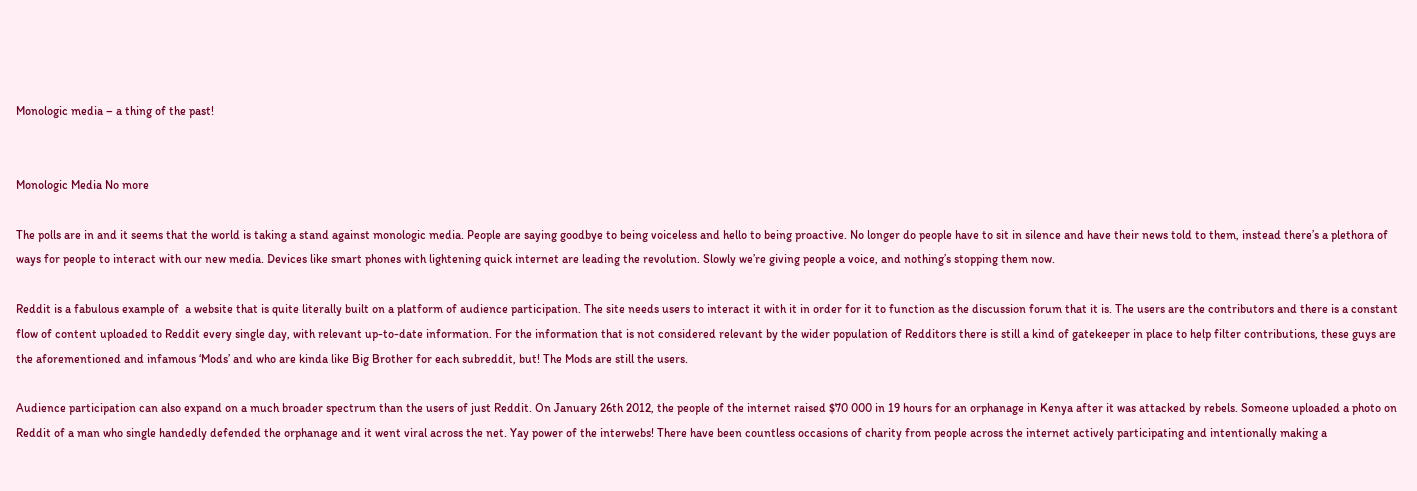Monologic media – a thing of the past!


Monologic Media No more

The polls are in and it seems that the world is taking a stand against monologic media. People are saying goodbye to being voiceless and hello to being proactive. No longer do people have to sit in silence and have their news told to them, instead there’s a plethora of ways for people to interact with our new media. Devices like smart phones with lightening quick internet are leading the revolution. Slowly we’re giving people a voice, and nothing’s stopping them now.

Reddit is a fabulous example of  a website that is quite literally built on a platform of audience participation. The site needs users to interact it with it in order for it to function as the discussion forum that it is. The users are the contributors and there is a constant flow of content uploaded to Reddit every single day, with relevant up-to-date information. For the information that is not considered relevant by the wider population of Redditors there is still a kind of gatekeeper in place to help filter contributions, these guys are the aforementioned and infamous ‘Mods’ and who are kinda like Big Brother for each subreddit, but! The Mods are still the users.

Audience participation can also expand on a much broader spectrum than the users of just Reddit. On January 26th 2012, the people of the internet raised $70 000 in 19 hours for an orphanage in Kenya after it was attacked by rebels. Someone uploaded a photo on Reddit of a man who single handedly defended the orphanage and it went viral across the net. Yay power of the interwebs! There have been countless occasions of charity from people across the internet actively participating and intentionally making a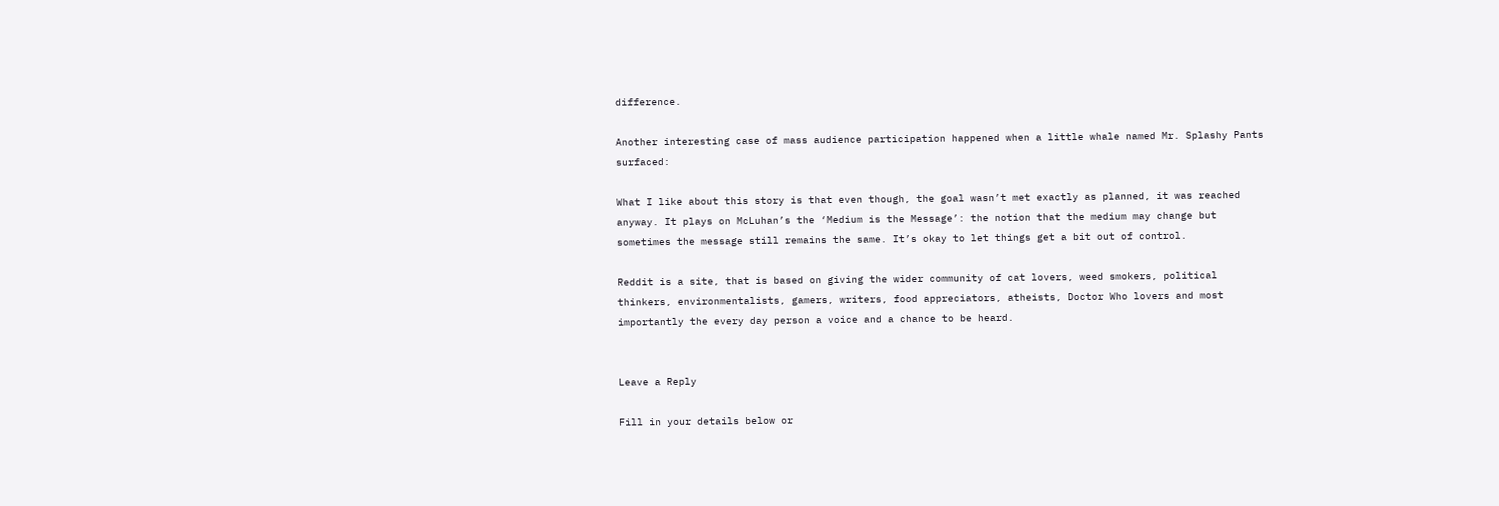difference.

Another interesting case of mass audience participation happened when a little whale named Mr. Splashy Pants surfaced:

What I like about this story is that even though, the goal wasn’t met exactly as planned, it was reached anyway. It plays on McLuhan’s the ‘Medium is the Message’: the notion that the medium may change but sometimes the message still remains the same. It’s okay to let things get a bit out of control.

Reddit is a site, that is based on giving the wider community of cat lovers, weed smokers, political thinkers, environmentalists, gamers, writers, food appreciators, atheists, Doctor Who lovers and most importantly the every day person a voice and a chance to be heard.


Leave a Reply

Fill in your details below or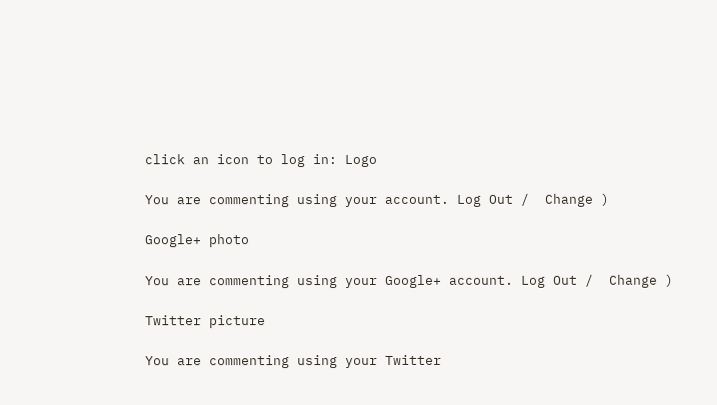click an icon to log in: Logo

You are commenting using your account. Log Out /  Change )

Google+ photo

You are commenting using your Google+ account. Log Out /  Change )

Twitter picture

You are commenting using your Twitter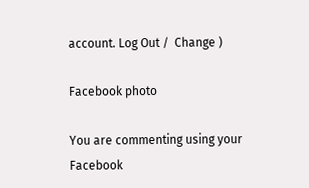account. Log Out /  Change )

Facebook photo

You are commenting using your Facebook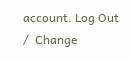account. Log Out /  Change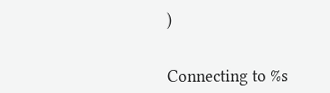)


Connecting to %s